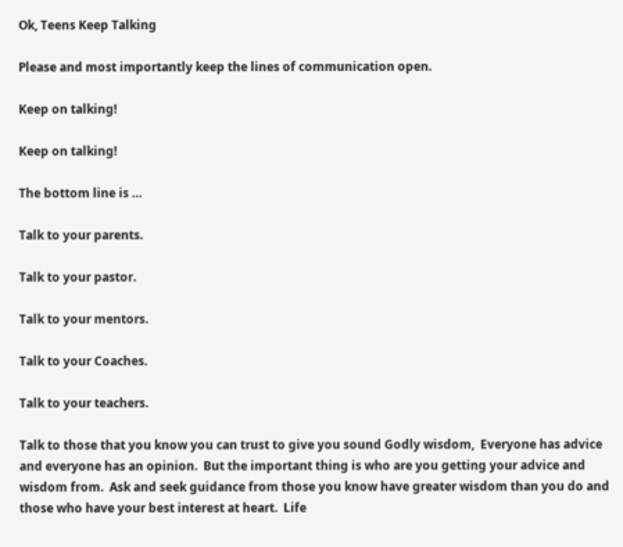Ok, Teens Keep Talking

Please and most importantly keep the lines of communication open.

Keep on talking!

Keep on talking!

The bottom line is …

Talk to your parents.

Talk to your pastor.

Talk to your mentors.

Talk to your Coaches.

Talk to your teachers.

Talk to those that you know you can trust to give you sound Godly wisdom,  Everyone has advice and everyone has an opinion.  But the important thing is who are you getting your advice and wisdom from.  Ask and seek guidance from those you know have greater wisdom than you do and those who have your best interest at heart.  Life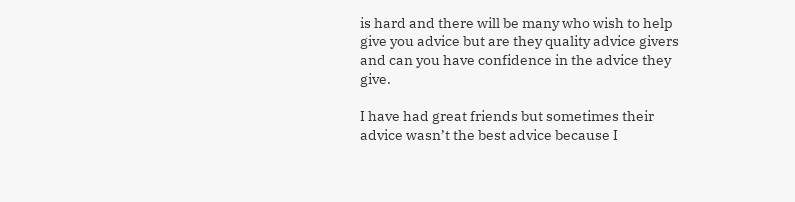is hard and there will be many who wish to help give you advice but are they quality advice givers and can you have confidence in the advice they give.

I have had great friends but sometimes their advice wasn’t the best advice because I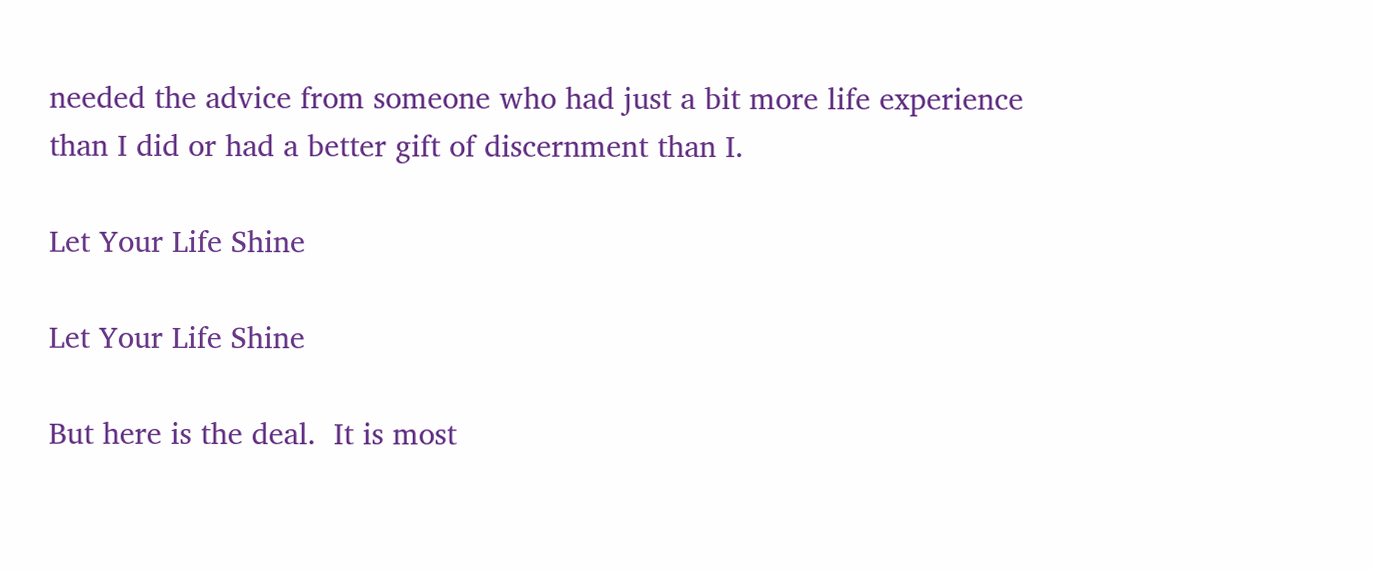needed the advice from someone who had just a bit more life experience than I did or had a better gift of discernment than I.

Let Your Life Shine

Let Your Life Shine

But here is the deal.  It is most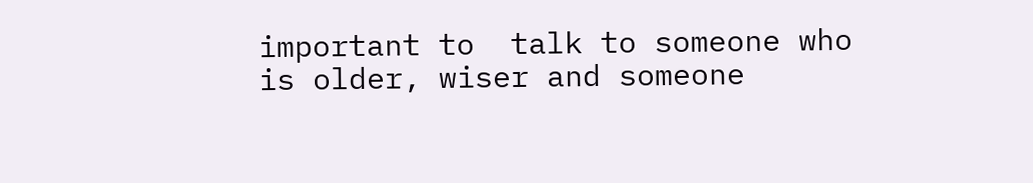important to  talk to someone who is older, wiser and someone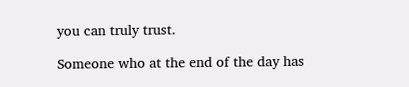you can truly trust.

Someone who at the end of the day has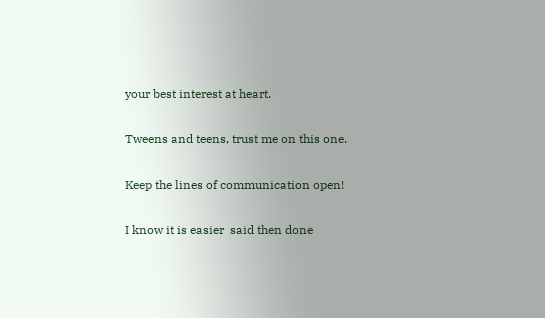your best interest at heart.

Tweens and teens, trust me on this one.

Keep the lines of communication open!

I know it is easier  said then done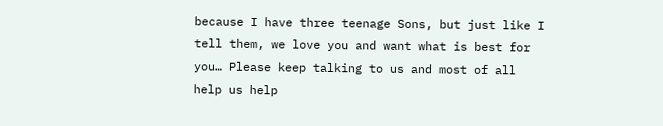because I have three teenage Sons, but just like I tell them, we love you and want what is best for you… Please keep talking to us and most of all help us help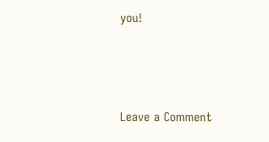you!



Leave a Comment